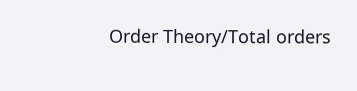Order Theory/Total orders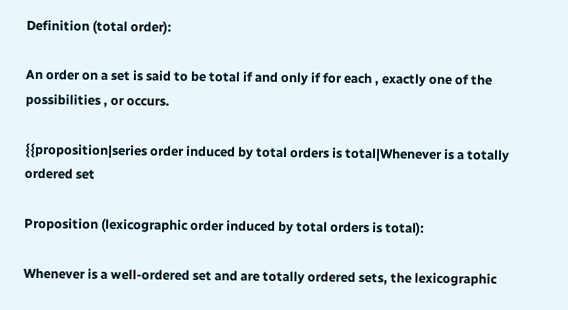Definition (total order):

An order on a set is said to be total if and only if for each , exactly one of the possibilities , or occurs.

{{proposition|series order induced by total orders is total|Whenever is a totally ordered set

Proposition (lexicographic order induced by total orders is total):

Whenever is a well-ordered set and are totally ordered sets, the lexicographic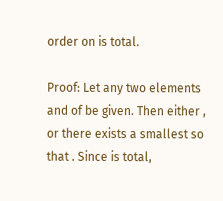order on is total.

Proof: Let any two elements and of be given. Then either , or there exists a smallest so that . Since is total,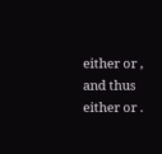either or , and thus either or .